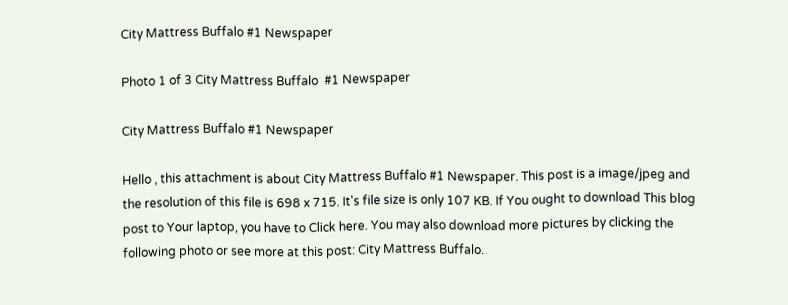City Mattress Buffalo #1 Newspaper

Photo 1 of 3 City Mattress Buffalo  #1 Newspaper

City Mattress Buffalo #1 Newspaper

Hello , this attachment is about City Mattress Buffalo #1 Newspaper. This post is a image/jpeg and the resolution of this file is 698 x 715. It's file size is only 107 KB. If You ought to download This blog post to Your laptop, you have to Click here. You may also download more pictures by clicking the following photo or see more at this post: City Mattress Buffalo.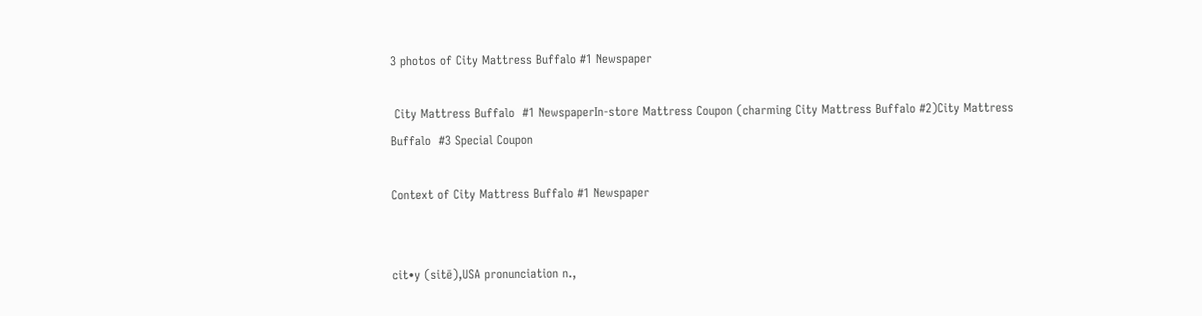3 photos of City Mattress Buffalo #1 Newspaper

 City Mattress Buffalo  #1 NewspaperIn-store Mattress Coupon (charming City Mattress Buffalo #2)City Mattress Buffalo  #3 Special Coupon

Context of City Mattress Buffalo #1 Newspaper


cit•y (sitē),USA pronunciation n.,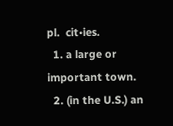pl.  cit•ies.
  1. a large or important town.
  2. (in the U.S.) an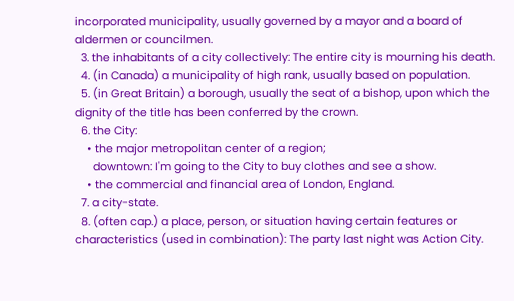incorporated municipality, usually governed by a mayor and a board of aldermen or councilmen.
  3. the inhabitants of a city collectively: The entire city is mourning his death.
  4. (in Canada) a municipality of high rank, usually based on population.
  5. (in Great Britain) a borough, usually the seat of a bishop, upon which the dignity of the title has been conferred by the crown.
  6. the City:
    • the major metropolitan center of a region;
      downtown: I'm going to the City to buy clothes and see a show.
    • the commercial and financial area of London, England.
  7. a city-state.
  8. (often cap.) a place, person, or situation having certain features or characteristics (used in combination): The party last night was Action City.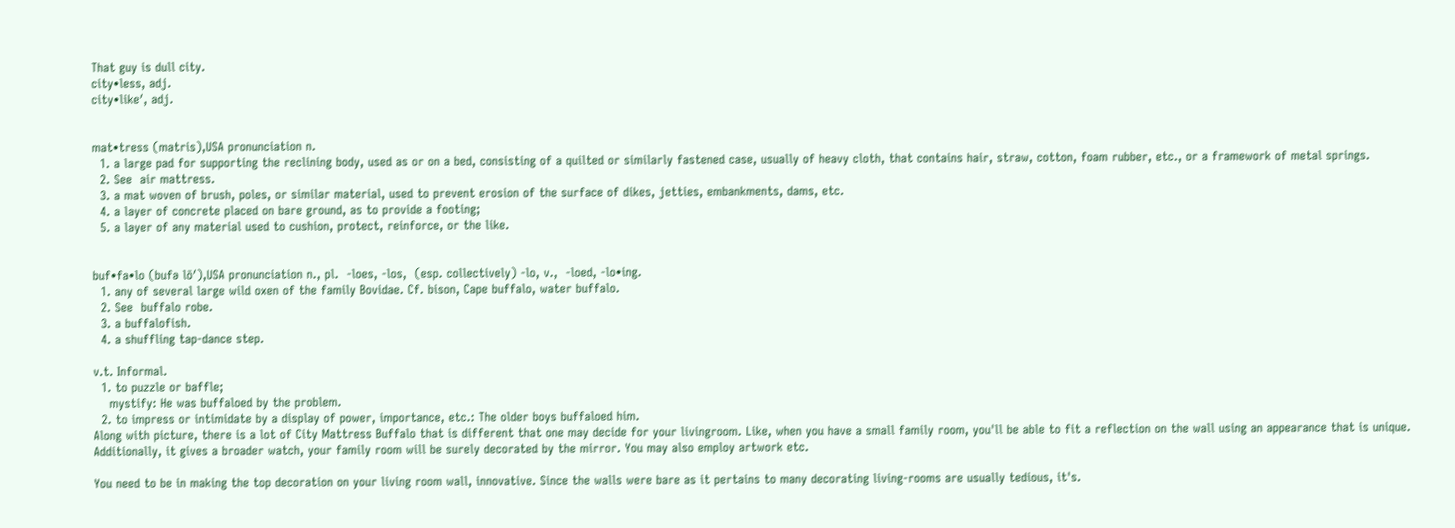That guy is dull city.
city•less, adj.
city•like′, adj.


mat•tress (matris),USA pronunciation n.
  1. a large pad for supporting the reclining body, used as or on a bed, consisting of a quilted or similarly fastened case, usually of heavy cloth, that contains hair, straw, cotton, foam rubber, etc., or a framework of metal springs.
  2. See  air mattress.
  3. a mat woven of brush, poles, or similar material, used to prevent erosion of the surface of dikes, jetties, embankments, dams, etc.
  4. a layer of concrete placed on bare ground, as to provide a footing;
  5. a layer of any material used to cushion, protect, reinforce, or the like.


buf•fa•lo (bufə lō′),USA pronunciation n., pl.  -loes, -los,  (esp. collectively) -lo, v.,  -loed, -lo•ing.
  1. any of several large wild oxen of the family Bovidae. Cf. bison, Cape buffalo, water buffalo.
  2. See  buffalo robe.
  3. a buffalofish.
  4. a shuffling tap-dance step.

v.t. Informal.
  1. to puzzle or baffle;
    mystify: He was buffaloed by the problem.
  2. to impress or intimidate by a display of power, importance, etc.: The older boys buffaloed him.
Along with picture, there is a lot of City Mattress Buffalo that is different that one may decide for your livingroom. Like, when you have a small family room, you'll be able to fit a reflection on the wall using an appearance that is unique. Additionally, it gives a broader watch, your family room will be surely decorated by the mirror. You may also employ artwork etc.

You need to be in making the top decoration on your living room wall, innovative. Since the walls were bare as it pertains to many decorating living-rooms are usually tedious, it's.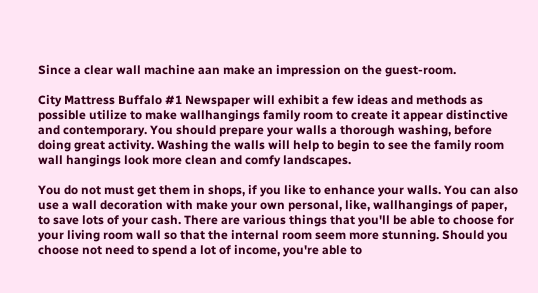Since a clear wall machine aan make an impression on the guest-room.

City Mattress Buffalo #1 Newspaper will exhibit a few ideas and methods as possible utilize to make wallhangings family room to create it appear distinctive and contemporary. You should prepare your walls a thorough washing, before doing great activity. Washing the walls will help to begin to see the family room wall hangings look more clean and comfy landscapes.

You do not must get them in shops, if you like to enhance your walls. You can also use a wall decoration with make your own personal, like, wallhangings of paper, to save lots of your cash. There are various things that you'll be able to choose for your living room wall so that the internal room seem more stunning. Should you choose not need to spend a lot of income, you're able to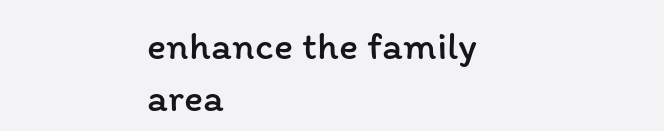enhance the family area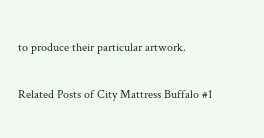to produce their particular artwork.

Related Posts of City Mattress Buffalo #1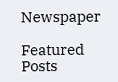Newspaper

Featured Posts